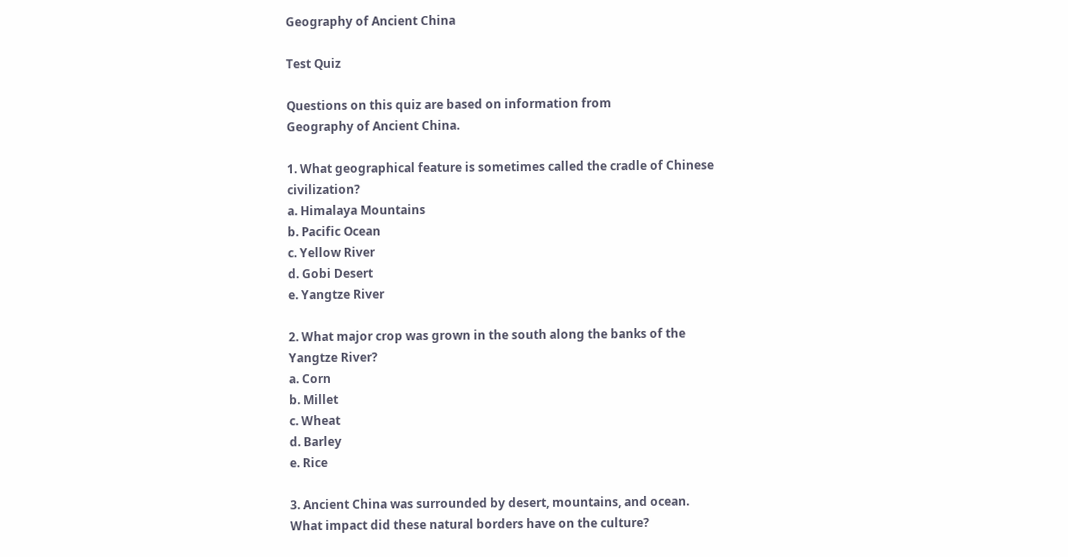Geography of Ancient China

Test Quiz

Questions on this quiz are based on information from
Geography of Ancient China.

1. What geographical feature is sometimes called the cradle of Chinese civilization?
a. Himalaya Mountains
b. Pacific Ocean
c. Yellow River
d. Gobi Desert
e. Yangtze River

2. What major crop was grown in the south along the banks of the Yangtze River?
a. Corn
b. Millet
c. Wheat
d. Barley
e. Rice

3. Ancient China was surrounded by desert, mountains, and ocean. What impact did these natural borders have on the culture?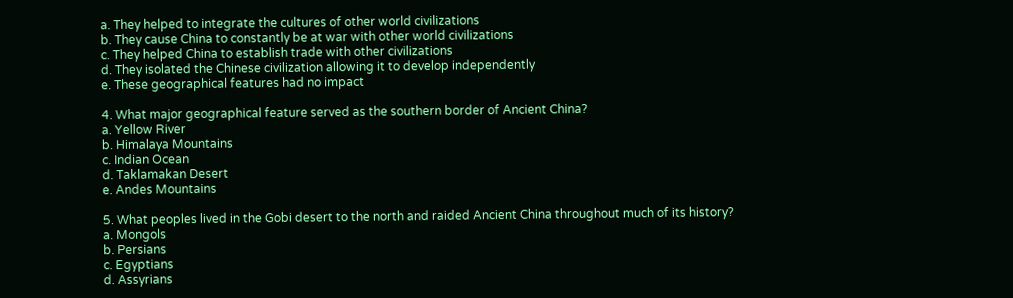a. They helped to integrate the cultures of other world civilizations
b. They cause China to constantly be at war with other world civilizations
c. They helped China to establish trade with other civilizations
d. They isolated the Chinese civilization allowing it to develop independently
e. These geographical features had no impact

4. What major geographical feature served as the southern border of Ancient China?
a. Yellow River
b. Himalaya Mountains
c. Indian Ocean
d. Taklamakan Desert
e. Andes Mountains

5. What peoples lived in the Gobi desert to the north and raided Ancient China throughout much of its history?
a. Mongols
b. Persians
c. Egyptians
d. Assyrians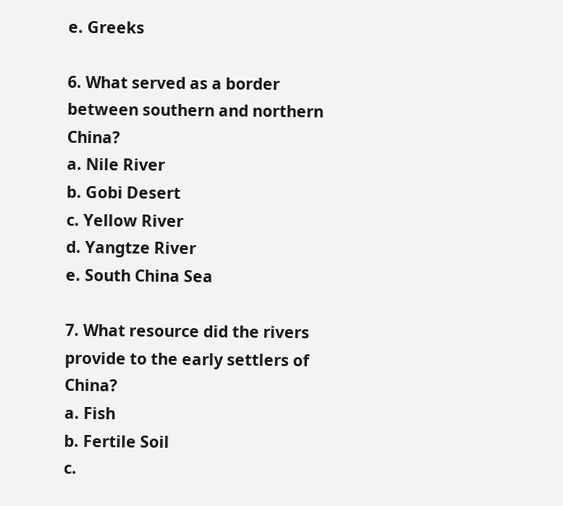e. Greeks

6. What served as a border between southern and northern China?
a. Nile River
b. Gobi Desert
c. Yellow River
d. Yangtze River
e. South China Sea

7. What resource did the rivers provide to the early settlers of China?
a. Fish
b. Fertile Soil
c.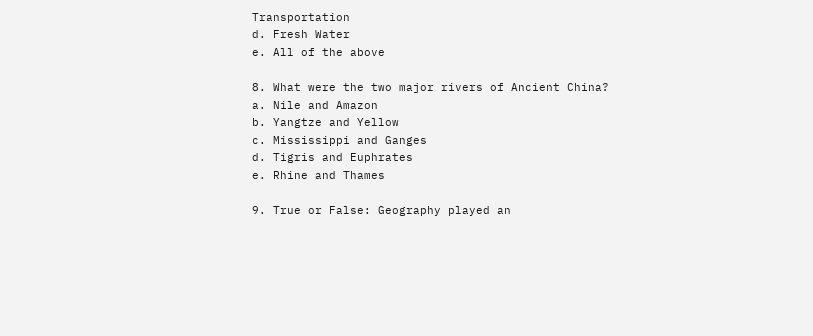Transportation
d. Fresh Water
e. All of the above

8. What were the two major rivers of Ancient China?
a. Nile and Amazon
b. Yangtze and Yellow
c. Mississippi and Ganges
d. Tigris and Euphrates
e. Rhine and Thames

9. True or False: Geography played an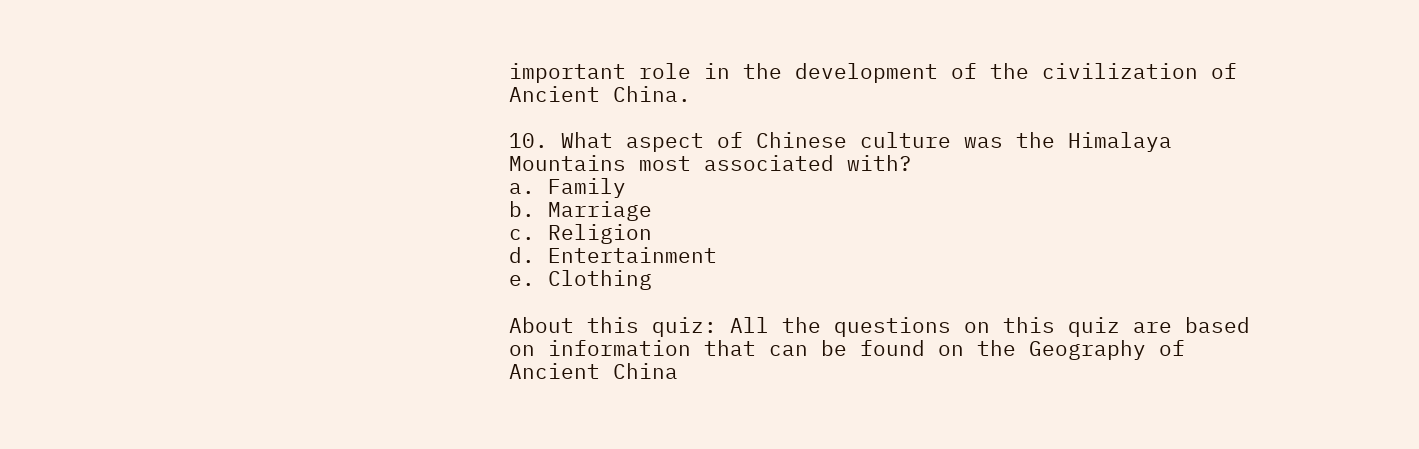important role in the development of the civilization of Ancient China.

10. What aspect of Chinese culture was the Himalaya Mountains most associated with?
a. Family
b. Marriage
c. Religion
d. Entertainment
e. Clothing

About this quiz: All the questions on this quiz are based on information that can be found on the Geography of Ancient China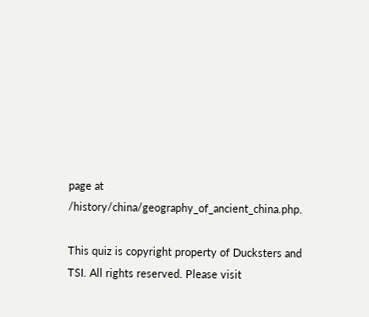page at /history/china/geography_of_ancient_china.php.

This quiz is copyright property of Ducksters and TSI. All rights reserved. Please visit